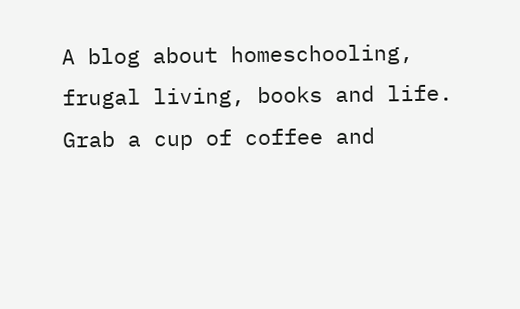A blog about homeschooling, frugal living, books and life. Grab a cup of coffee and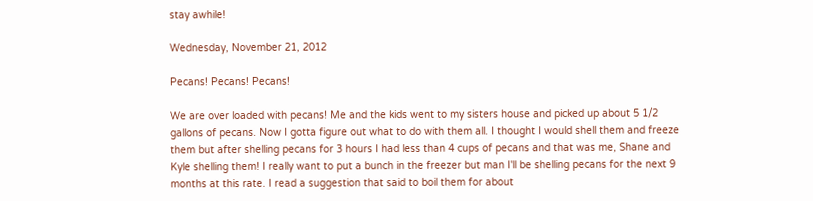stay awhile!

Wednesday, November 21, 2012

Pecans! Pecans! Pecans!

We are over loaded with pecans! Me and the kids went to my sisters house and picked up about 5 1/2 gallons of pecans. Now I gotta figure out what to do with them all. I thought I would shell them and freeze them but after shelling pecans for 3 hours I had less than 4 cups of pecans and that was me, Shane and Kyle shelling them! I really want to put a bunch in the freezer but man I'll be shelling pecans for the next 9 months at this rate. I read a suggestion that said to boil them for about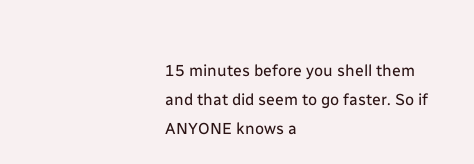15 minutes before you shell them and that did seem to go faster. So if ANYONE knows a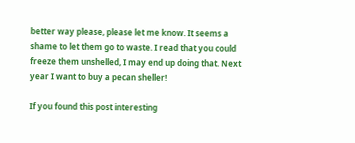better way please, please let me know. It seems a shame to let them go to waste. I read that you could freeze them unshelled, I may end up doing that. Next year I want to buy a pecan sheller!

If you found this post interesting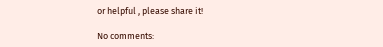or helpful , please share it!

No comments: